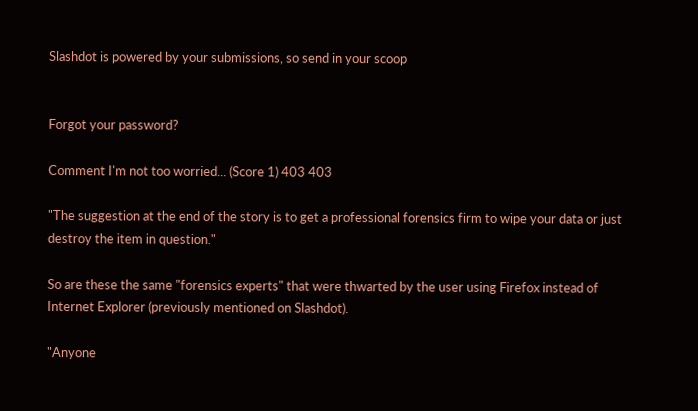Slashdot is powered by your submissions, so send in your scoop


Forgot your password?

Comment I'm not too worried... (Score 1) 403 403

"The suggestion at the end of the story is to get a professional forensics firm to wipe your data or just destroy the item in question."

So are these the same "forensics experts" that were thwarted by the user using Firefox instead of Internet Explorer (previously mentioned on Slashdot).

"Anyone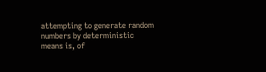attempting to generate random numbers by deterministic means is, of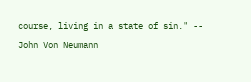course, living in a state of sin." -- John Von Neumann